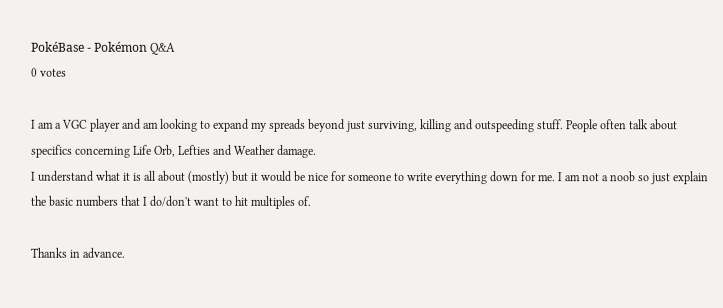PokéBase - Pokémon Q&A
0 votes

I am a VGC player and am looking to expand my spreads beyond just surviving, killing and outspeeding stuff. People often talk about specifics concerning Life Orb, Lefties and Weather damage.
I understand what it is all about (mostly) but it would be nice for someone to write everything down for me. I am not a noob so just explain the basic numbers that I do/don't want to hit multiples of.

Thanks in advance.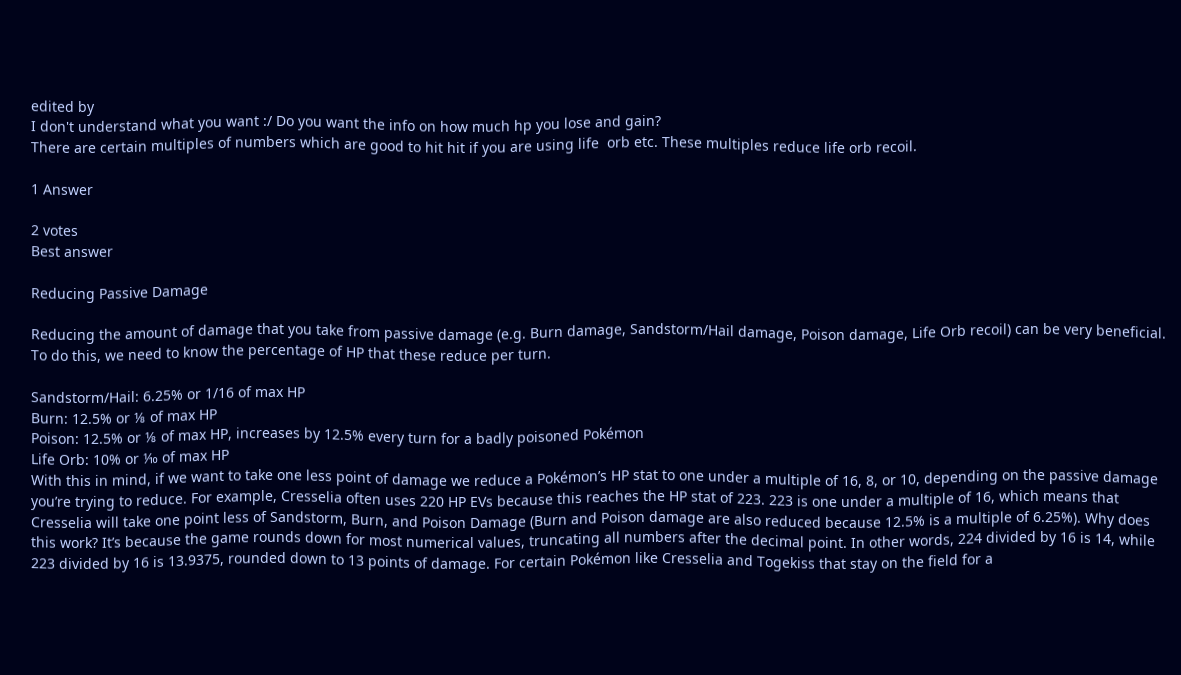edited by
I don't understand what you want :/ Do you want the info on how much hp you lose and gain?
There are certain multiples of numbers which are good to hit hit if you are using life  orb etc. These multiples reduce life orb recoil.

1 Answer

2 votes
Best answer

Reducing Passive Damage

Reducing the amount of damage that you take from passive damage (e.g. Burn damage, Sandstorm/Hail damage, Poison damage, Life Orb recoil) can be very beneficial. To do this, we need to know the percentage of HP that these reduce per turn.

Sandstorm/Hail: 6.25% or 1/16 of max HP
Burn: 12.5% or ⅛ of max HP
Poison: 12.5% or ⅛ of max HP, increases by 12.5% every turn for a badly poisoned Pokémon
Life Orb: 10% or ⅒ of max HP
With this in mind, if we want to take one less point of damage we reduce a Pokémon’s HP stat to one under a multiple of 16, 8, or 10, depending on the passive damage you’re trying to reduce. For example, Cresselia often uses 220 HP EVs because this reaches the HP stat of 223. 223 is one under a multiple of 16, which means that Cresselia will take one point less of Sandstorm, Burn, and Poison Damage (Burn and Poison damage are also reduced because 12.5% is a multiple of 6.25%). Why does this work? It’s because the game rounds down for most numerical values, truncating all numbers after the decimal point. In other words, 224 divided by 16 is 14, while 223 divided by 16 is 13.9375, rounded down to 13 points of damage. For certain Pokémon like Cresselia and Togekiss that stay on the field for a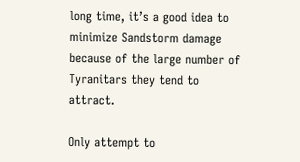long time, it’s a good idea to minimize Sandstorm damage because of the large number of Tyranitars they tend to attract.

Only attempt to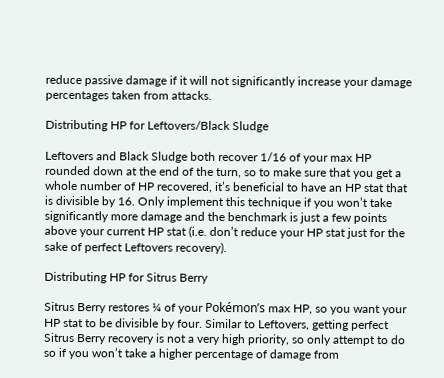reduce passive damage if it will not significantly increase your damage percentages taken from attacks.

Distributing HP for Leftovers/Black Sludge

Leftovers and Black Sludge both recover 1/16 of your max HP rounded down at the end of the turn, so to make sure that you get a whole number of HP recovered, it’s beneficial to have an HP stat that is divisible by 16. Only implement this technique if you won’t take significantly more damage and the benchmark is just a few points above your current HP stat (i.e. don’t reduce your HP stat just for the sake of perfect Leftovers recovery).

Distributing HP for Sitrus Berry

Sitrus Berry restores ¼ of your Pokémon’s max HP, so you want your HP stat to be divisible by four. Similar to Leftovers, getting perfect Sitrus Berry recovery is not a very high priority, so only attempt to do so if you won’t take a higher percentage of damage from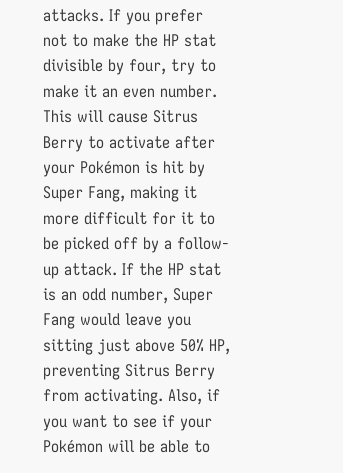attacks. If you prefer not to make the HP stat divisible by four, try to make it an even number. This will cause Sitrus Berry to activate after your Pokémon is hit by Super Fang, making it more difficult for it to be picked off by a follow-up attack. If the HP stat is an odd number, Super Fang would leave you sitting just above 50% HP, preventing Sitrus Berry from activating. Also, if you want to see if your Pokémon will be able to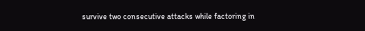survive two consecutive attacks while factoring in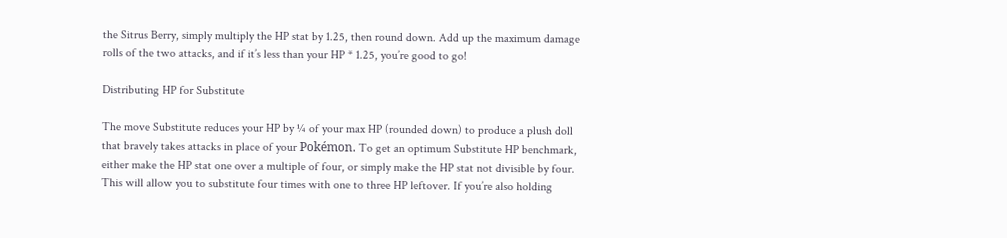the Sitrus Berry, simply multiply the HP stat by 1.25, then round down. Add up the maximum damage rolls of the two attacks, and if it’s less than your HP * 1.25, you’re good to go!

Distributing HP for Substitute

The move Substitute reduces your HP by ¼ of your max HP (rounded down) to produce a plush doll that bravely takes attacks in place of your Pokémon. To get an optimum Substitute HP benchmark, either make the HP stat one over a multiple of four, or simply make the HP stat not divisible by four. This will allow you to substitute four times with one to three HP leftover. If you’re also holding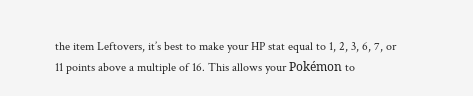the item Leftovers, it’s best to make your HP stat equal to 1, 2, 3, 6, 7, or 11 points above a multiple of 16. This allows your Pokémon to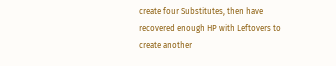create four Substitutes, then have recovered enough HP with Leftovers to create another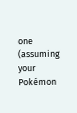one (assuming your Pokémon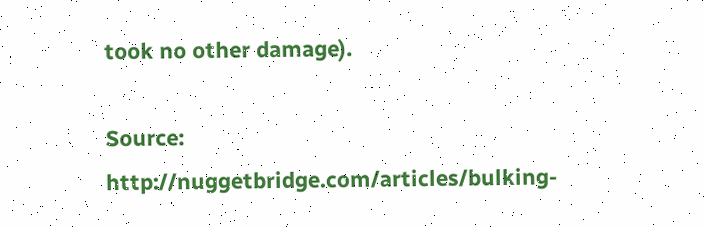took no other damage).

Source: http://nuggetbridge.com/articles/bulking-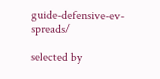guide-defensive-ev-spreads/

selected by